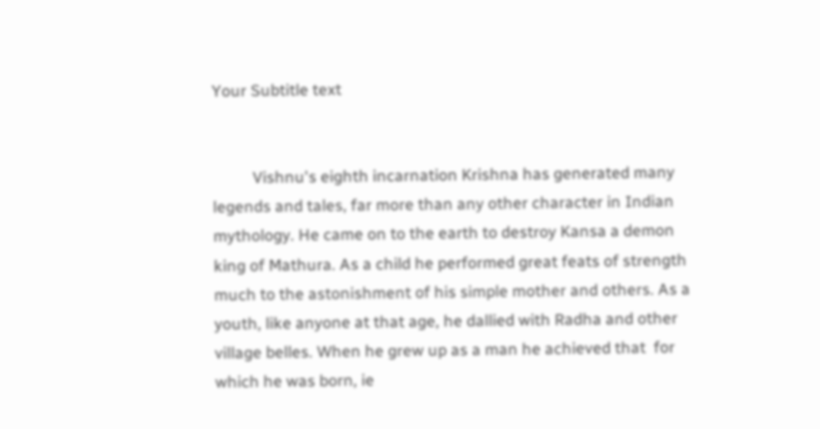Your Subtitle text


          Vishnu's eighth incarnation Krishna has generated many legends and tales, far more than any other character in Indian mythology. He came on to the earth to destroy Kansa a demon king of Mathura. As a child he performed great feats of strength much to the astonishment of his simple mother and others. As a youth, like anyone at that age, he dallied with Radha and other village belles. When he grew up as a man he achieved that  for which he was born, ie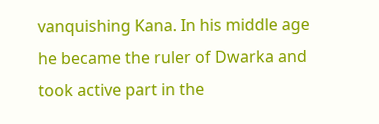vanquishing Kana. In his middle age he became the ruler of Dwarka and took active part in the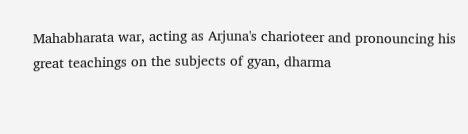Mahabharata war, acting as Arjuna's charioteer and pronouncing his great teachings on the subjects of gyan, dharma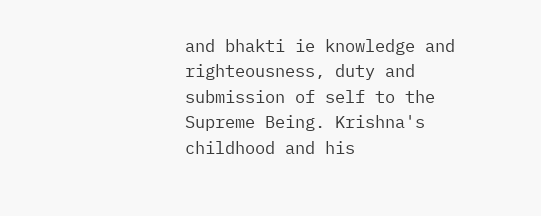and bhakti ie knowledge and righteousness, duty and submission of self to the Supreme Being. Krishna's childhood and his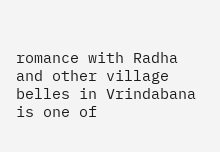romance with Radha and other village belles in Vrindabana is one of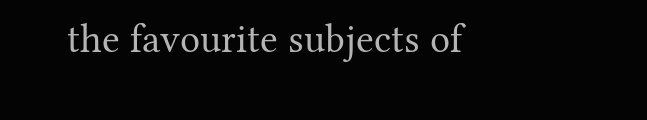the favourite subjects of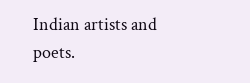Indian artists and poets.